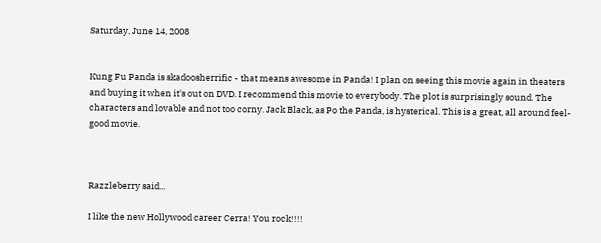Saturday, June 14, 2008


Kung Fu Panda is skadoosherrific - that means awesome in Panda! I plan on seeing this movie again in theaters and buying it when it's out on DVD. I recommend this movie to everybody. The plot is surprisingly sound. The characters and lovable and not too corny. Jack Black, as Po the Panda, is hysterical. This is a great, all around feel-good movie.



Razzleberry said...

I like the new Hollywood career Cerra! You rock!!!!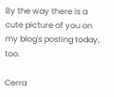By the way there is a cute picture of you on my blog's posting today, too.

Cerra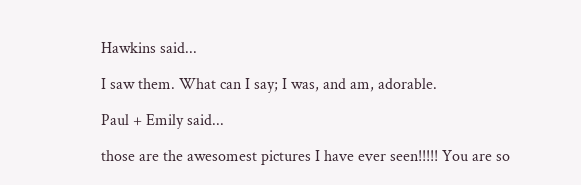Hawkins said...

I saw them. What can I say; I was, and am, adorable.

Paul + Emily said...

those are the awesomest pictures I have ever seen!!!!! You are so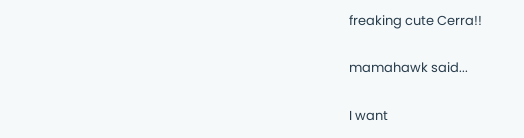freaking cute Cerra!!

mamahawk said...

I want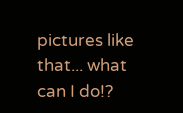pictures like that... what can I do!?